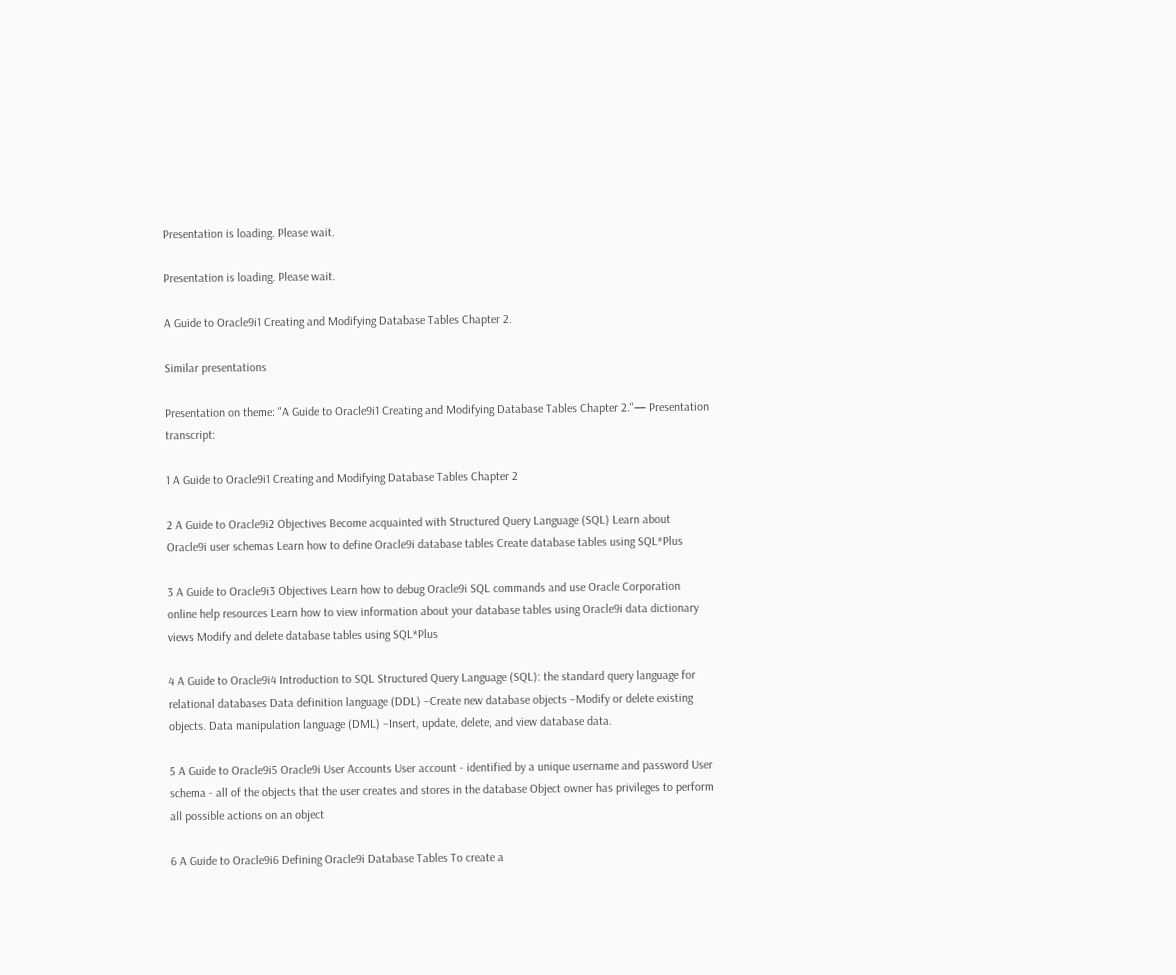Presentation is loading. Please wait.

Presentation is loading. Please wait.

A Guide to Oracle9i1 Creating and Modifying Database Tables Chapter 2.

Similar presentations

Presentation on theme: "A Guide to Oracle9i1 Creating and Modifying Database Tables Chapter 2."— Presentation transcript:

1 A Guide to Oracle9i1 Creating and Modifying Database Tables Chapter 2

2 A Guide to Oracle9i2 Objectives Become acquainted with Structured Query Language (SQL) Learn about Oracle9i user schemas Learn how to define Oracle9i database tables Create database tables using SQL*Plus

3 A Guide to Oracle9i3 Objectives Learn how to debug Oracle9i SQL commands and use Oracle Corporation online help resources Learn how to view information about your database tables using Oracle9i data dictionary views Modify and delete database tables using SQL*Plus

4 A Guide to Oracle9i4 Introduction to SQL Structured Query Language (SQL): the standard query language for relational databases Data definition language (DDL) –Create new database objects –Modify or delete existing objects. Data manipulation language (DML) –Insert, update, delete, and view database data.

5 A Guide to Oracle9i5 Oracle9i User Accounts User account - identified by a unique username and password User schema - all of the objects that the user creates and stores in the database Object owner has privileges to perform all possible actions on an object

6 A Guide to Oracle9i6 Defining Oracle9i Database Tables To create a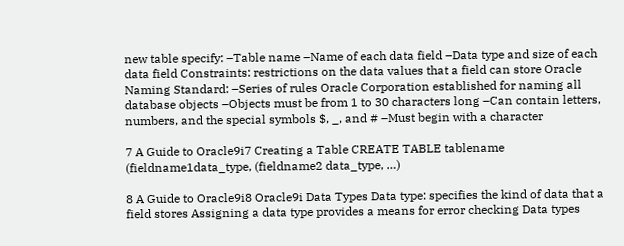new table specify: –Table name –Name of each data field –Data type and size of each data field Constraints: restrictions on the data values that a field can store Oracle Naming Standard: –Series of rules Oracle Corporation established for naming all database objects –Objects must be from 1 to 30 characters long –Can contain letters, numbers, and the special symbols $, _, and # –Must begin with a character

7 A Guide to Oracle9i7 Creating a Table CREATE TABLE tablename (fieldname1data_type, (fieldname2 data_type, …)

8 A Guide to Oracle9i8 Oracle9i Data Types Data type: specifies the kind of data that a field stores Assigning a data type provides a means for error checking Data types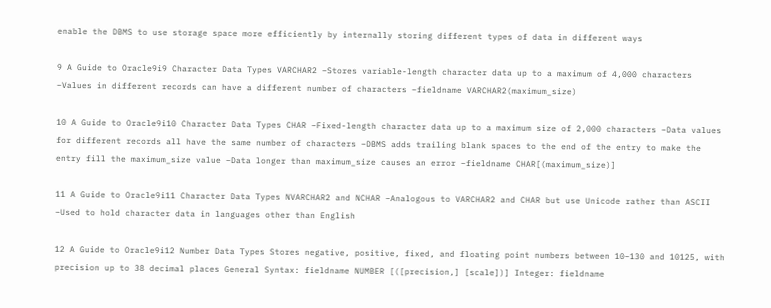enable the DBMS to use storage space more efficiently by internally storing different types of data in different ways

9 A Guide to Oracle9i9 Character Data Types VARCHAR2 –Stores variable-length character data up to a maximum of 4,000 characters –Values in different records can have a different number of characters –fieldname VARCHAR2(maximum_size)

10 A Guide to Oracle9i10 Character Data Types CHAR –Fixed-length character data up to a maximum size of 2,000 characters –Data values for different records all have the same number of characters –DBMS adds trailing blank spaces to the end of the entry to make the entry fill the maximum_size value –Data longer than maximum_size causes an error –fieldname CHAR[(maximum_size)]

11 A Guide to Oracle9i11 Character Data Types NVARCHAR2 and NCHAR –Analogous to VARCHAR2 and CHAR but use Unicode rather than ASCII –Used to hold character data in languages other than English

12 A Guide to Oracle9i12 Number Data Types Stores negative, positive, fixed, and floating point numbers between 10–130 and 10125, with precision up to 38 decimal places General Syntax: fieldname NUMBER [([precision,] [scale])] Integer: fieldname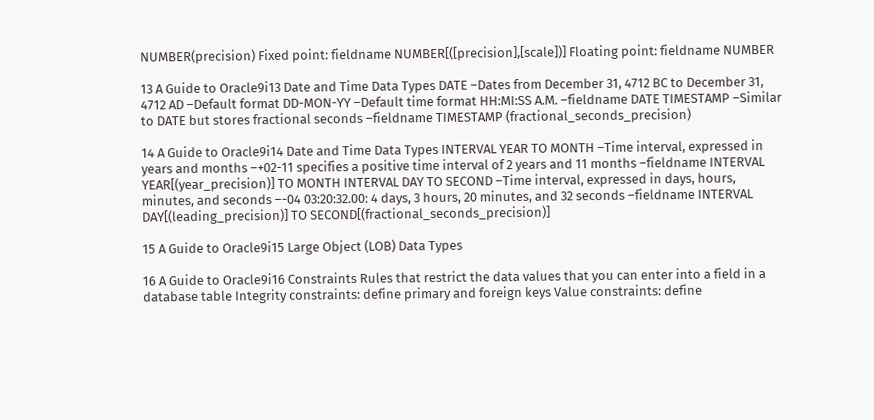NUMBER(precision) Fixed point: fieldname NUMBER[([precision],[scale])] Floating point: fieldname NUMBER

13 A Guide to Oracle9i13 Date and Time Data Types DATE –Dates from December 31, 4712 BC to December 31, 4712 AD –Default format DD-MON-YY –Default time format HH:MI:SS A.M. –fieldname DATE TIMESTAMP –Similar to DATE but stores fractional seconds –fieldname TIMESTAMP (fractional_seconds_precision)

14 A Guide to Oracle9i14 Date and Time Data Types INTERVAL YEAR TO MONTH –Time interval, expressed in years and months –+02-11 specifies a positive time interval of 2 years and 11 months –fieldname INTERVAL YEAR[(year_precision)] TO MONTH INTERVAL DAY TO SECOND –Time interval, expressed in days, hours, minutes, and seconds –-04 03:20:32.00: 4 days, 3 hours, 20 minutes, and 32 seconds –fieldname INTERVAL DAY[(leading_precision)] TO SECOND[(fractional_seconds_precision)]

15 A Guide to Oracle9i15 Large Object (LOB) Data Types

16 A Guide to Oracle9i16 Constraints Rules that restrict the data values that you can enter into a field in a database table Integrity constraints: define primary and foreign keys Value constraints: define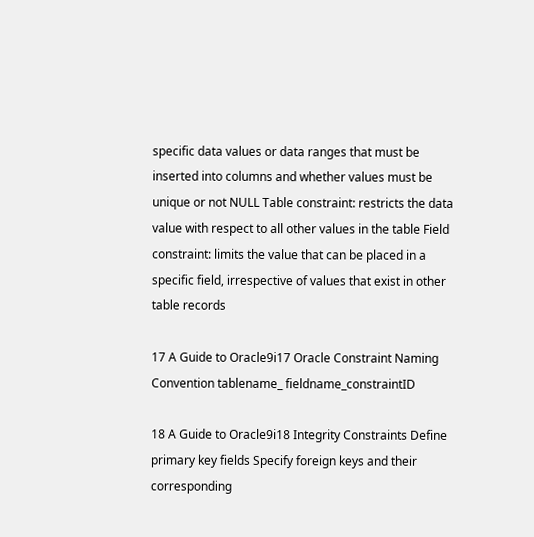specific data values or data ranges that must be inserted into columns and whether values must be unique or not NULL Table constraint: restricts the data value with respect to all other values in the table Field constraint: limits the value that can be placed in a specific field, irrespective of values that exist in other table records

17 A Guide to Oracle9i17 Oracle Constraint Naming Convention tablename_ fieldname_constraintID

18 A Guide to Oracle9i18 Integrity Constraints Define primary key fields Specify foreign keys and their corresponding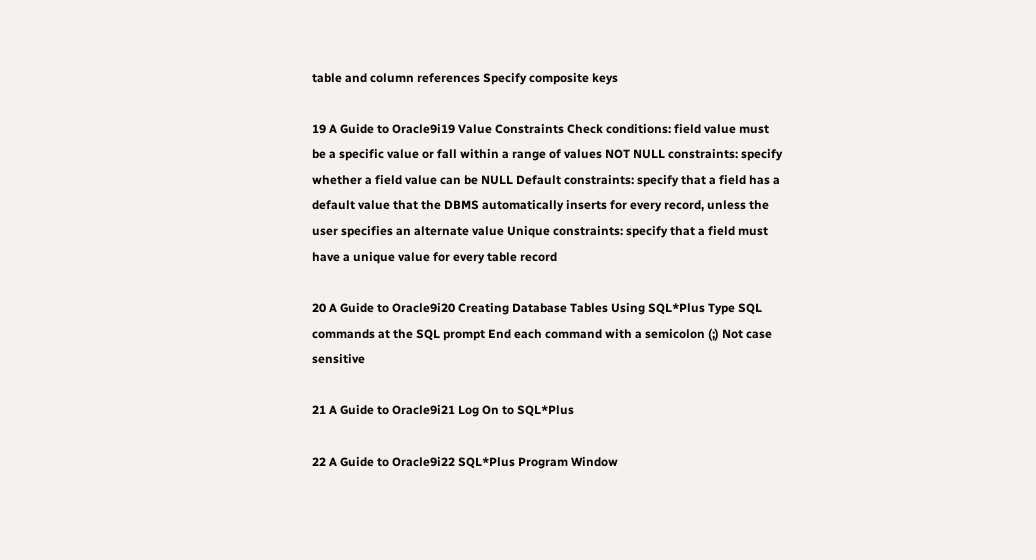table and column references Specify composite keys

19 A Guide to Oracle9i19 Value Constraints Check conditions: field value must be a specific value or fall within a range of values NOT NULL constraints: specify whether a field value can be NULL Default constraints: specify that a field has a default value that the DBMS automatically inserts for every record, unless the user specifies an alternate value Unique constraints: specify that a field must have a unique value for every table record

20 A Guide to Oracle9i20 Creating Database Tables Using SQL*Plus Type SQL commands at the SQL prompt End each command with a semicolon (;) Not case sensitive

21 A Guide to Oracle9i21 Log On to SQL*Plus

22 A Guide to Oracle9i22 SQL*Plus Program Window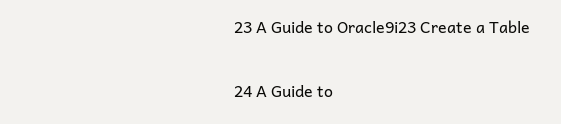23 A Guide to Oracle9i23 Create a Table

24 A Guide to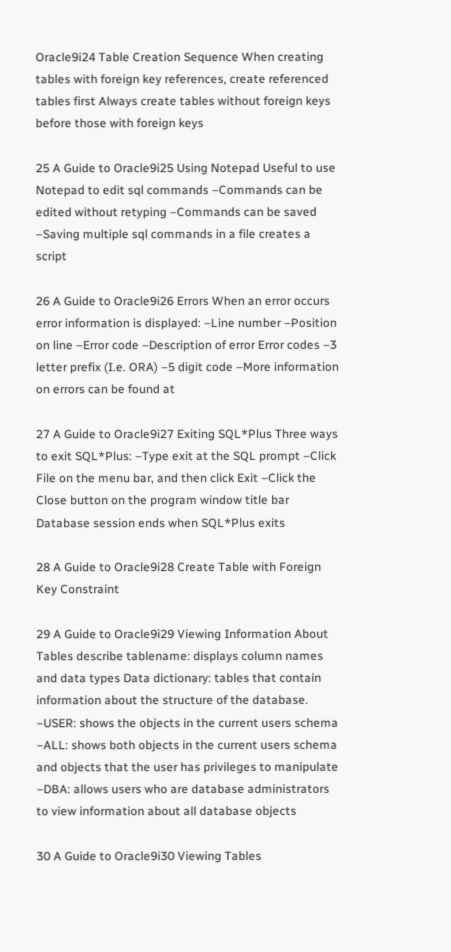Oracle9i24 Table Creation Sequence When creating tables with foreign key references, create referenced tables first Always create tables without foreign keys before those with foreign keys

25 A Guide to Oracle9i25 Using Notepad Useful to use Notepad to edit sql commands –Commands can be edited without retyping –Commands can be saved –Saving multiple sql commands in a file creates a script

26 A Guide to Oracle9i26 Errors When an error occurs error information is displayed: –Line number –Position on line –Error code –Description of error Error codes –3 letter prefix (I.e. ORA) –5 digit code –More information on errors can be found at

27 A Guide to Oracle9i27 Exiting SQL*Plus Three ways to exit SQL*Plus: –Type exit at the SQL prompt –Click File on the menu bar, and then click Exit –Click the Close button on the program window title bar Database session ends when SQL*Plus exits

28 A Guide to Oracle9i28 Create Table with Foreign Key Constraint

29 A Guide to Oracle9i29 Viewing Information About Tables describe tablename: displays column names and data types Data dictionary: tables that contain information about the structure of the database. –USER: shows the objects in the current users schema –ALL: shows both objects in the current users schema and objects that the user has privileges to manipulate –DBA: allows users who are database administrators to view information about all database objects

30 A Guide to Oracle9i30 Viewing Tables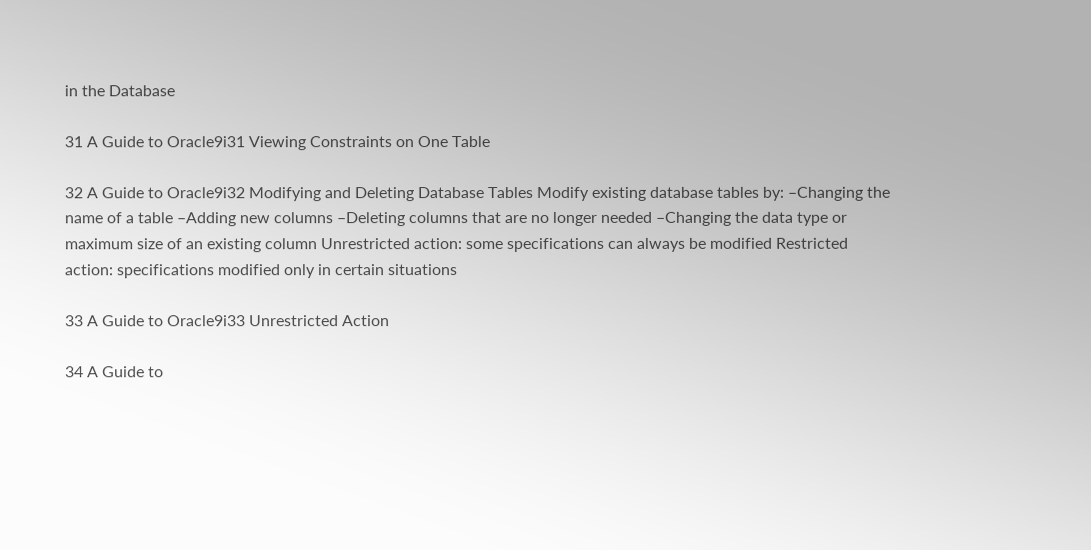in the Database

31 A Guide to Oracle9i31 Viewing Constraints on One Table

32 A Guide to Oracle9i32 Modifying and Deleting Database Tables Modify existing database tables by: –Changing the name of a table –Adding new columns –Deleting columns that are no longer needed –Changing the data type or maximum size of an existing column Unrestricted action: some specifications can always be modified Restricted action: specifications modified only in certain situations

33 A Guide to Oracle9i33 Unrestricted Action

34 A Guide to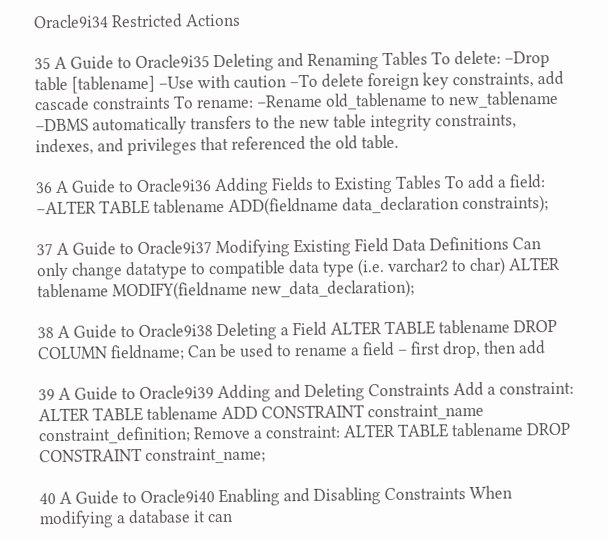Oracle9i34 Restricted Actions

35 A Guide to Oracle9i35 Deleting and Renaming Tables To delete: –Drop table [tablename] –Use with caution –To delete foreign key constraints, add cascade constraints To rename: –Rename old_tablename to new_tablename –DBMS automatically transfers to the new table integrity constraints, indexes, and privileges that referenced the old table.

36 A Guide to Oracle9i36 Adding Fields to Existing Tables To add a field: –ALTER TABLE tablename ADD(fieldname data_declaration constraints);

37 A Guide to Oracle9i37 Modifying Existing Field Data Definitions Can only change datatype to compatible data type (i.e. varchar2 to char) ALTER tablename MODIFY(fieldname new_data_declaration);

38 A Guide to Oracle9i38 Deleting a Field ALTER TABLE tablename DROP COLUMN fieldname; Can be used to rename a field – first drop, then add

39 A Guide to Oracle9i39 Adding and Deleting Constraints Add a constraint: ALTER TABLE tablename ADD CONSTRAINT constraint_name constraint_definition; Remove a constraint: ALTER TABLE tablename DROP CONSTRAINT constraint_name;

40 A Guide to Oracle9i40 Enabling and Disabling Constraints When modifying a database it can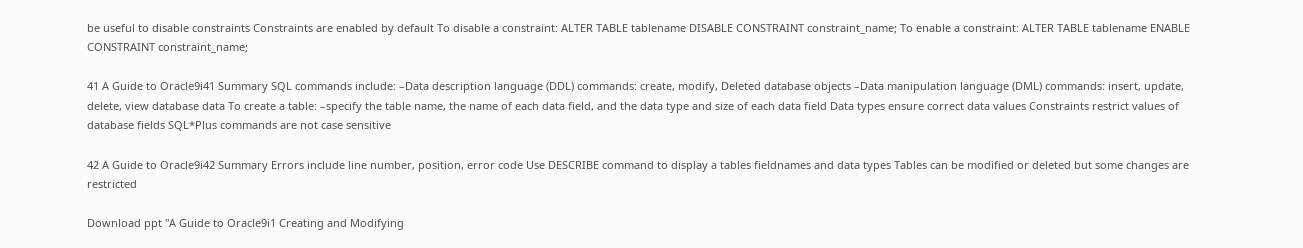be useful to disable constraints Constraints are enabled by default To disable a constraint: ALTER TABLE tablename DISABLE CONSTRAINT constraint_name; To enable a constraint: ALTER TABLE tablename ENABLE CONSTRAINT constraint_name;

41 A Guide to Oracle9i41 Summary SQL commands include: –Data description language (DDL) commands: create, modify, Deleted database objects –Data manipulation language (DML) commands: insert, update, delete, view database data To create a table: –specify the table name, the name of each data field, and the data type and size of each data field Data types ensure correct data values Constraints restrict values of database fields SQL*Plus commands are not case sensitive

42 A Guide to Oracle9i42 Summary Errors include line number, position, error code Use DESCRIBE command to display a tables fieldnames and data types Tables can be modified or deleted but some changes are restricted

Download ppt "A Guide to Oracle9i1 Creating and Modifying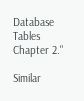Database Tables Chapter 2."

Similar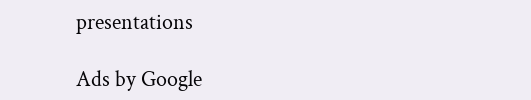presentations

Ads by Google